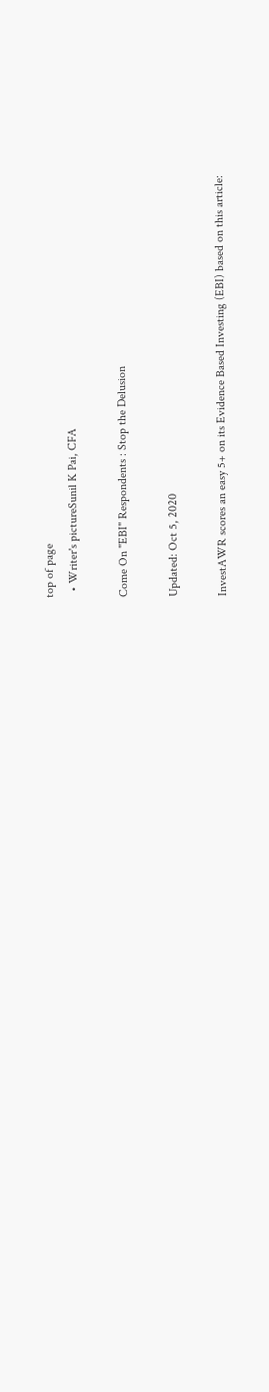top of page
  • Writer's pictureSunil K Pai, CFA

Come On "EBI" Respondents : Stop the Delusion

Updated: Oct 5, 2020

InvestAWR scores an easy 5+ on its Evidence Based Investing (EBI) based on this article: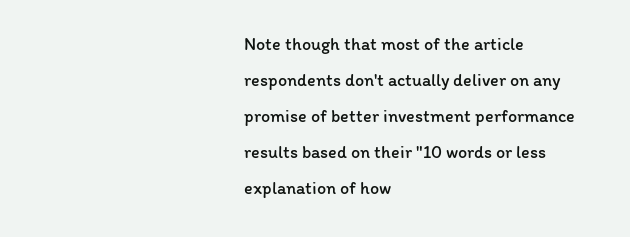Note though that most of the article respondents don't actually deliver on any promise of better investment performance results based on their "10 words or less explanation of how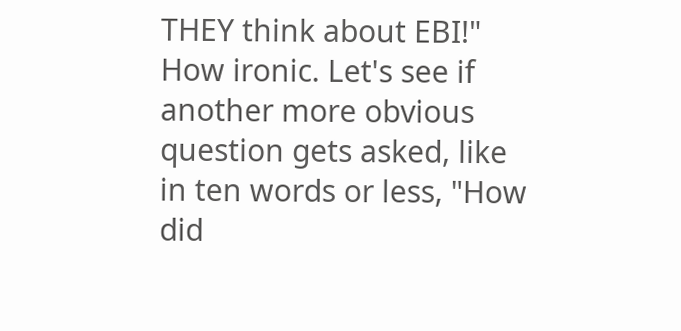THEY think about EBI!" How ironic. Let's see if another more obvious question gets asked, like in ten words or less, "How did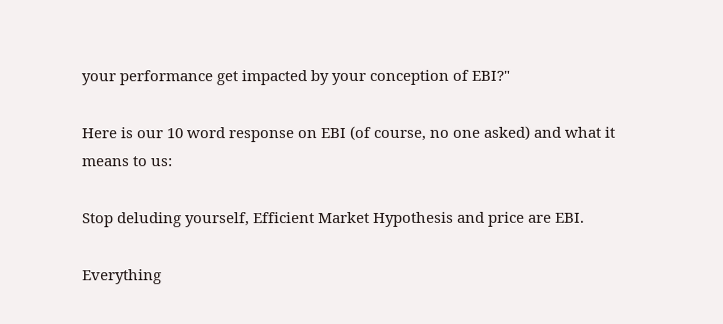your performance get impacted by your conception of EBI?"

Here is our 10 word response on EBI (of course, no one asked) and what it means to us:

Stop deluding yourself, Efficient Market Hypothesis and price are EBI.

Everything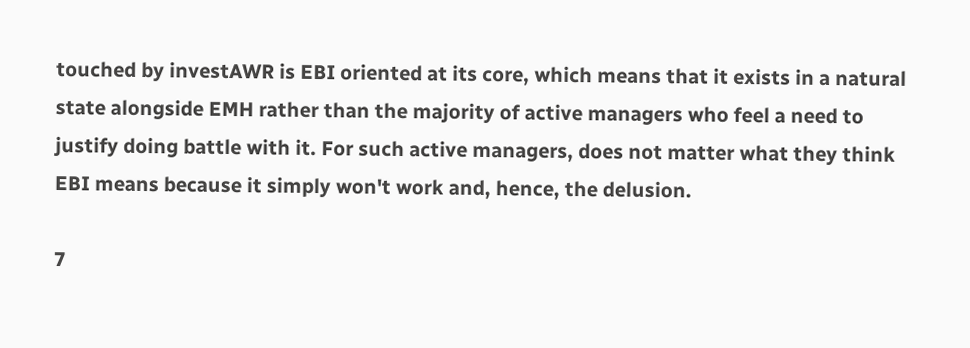touched by investAWR is EBI oriented at its core, which means that it exists in a natural state alongside EMH rather than the majority of active managers who feel a need to justify doing battle with it. For such active managers, does not matter what they think EBI means because it simply won't work and, hence, the delusion.

7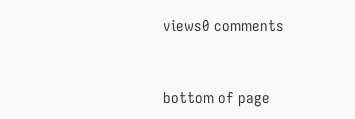views0 comments


bottom of page